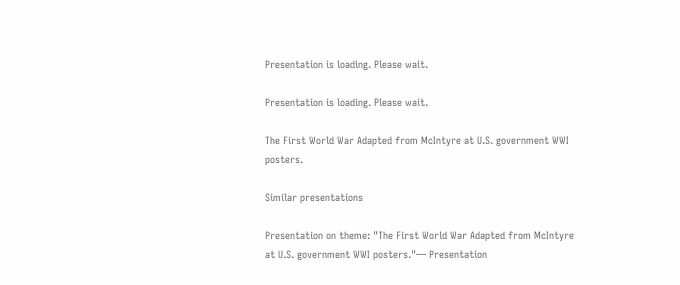Presentation is loading. Please wait.

Presentation is loading. Please wait.

The First World War Adapted from McIntyre at U.S. government WWI posters.

Similar presentations

Presentation on theme: "The First World War Adapted from McIntyre at U.S. government WWI posters."— Presentation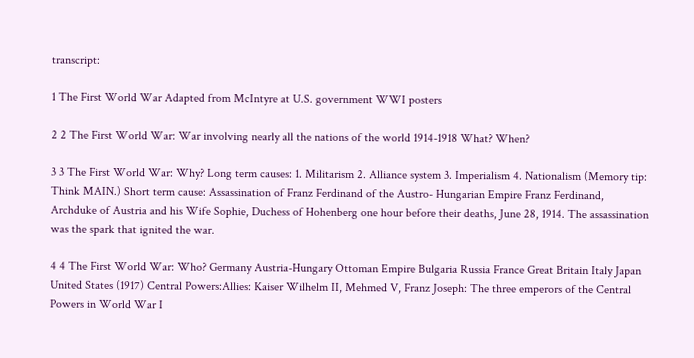transcript:

1 The First World War Adapted from McIntyre at U.S. government WWI posters

2 2 The First World War: War involving nearly all the nations of the world 1914-1918 What? When?

3 3 The First World War: Why? Long term causes: 1. Militarism 2. Alliance system 3. Imperialism 4. Nationalism (Memory tip: Think MAIN.) Short term cause: Assassination of Franz Ferdinand of the Austro- Hungarian Empire Franz Ferdinand, Archduke of Austria and his Wife Sophie, Duchess of Hohenberg one hour before their deaths, June 28, 1914. The assassination was the spark that ignited the war.

4 4 The First World War: Who? Germany Austria-Hungary Ottoman Empire Bulgaria Russia France Great Britain Italy Japan United States (1917) Central Powers:Allies: Kaiser Wilhelm II, Mehmed V, Franz Joseph: The three emperors of the Central Powers in World War I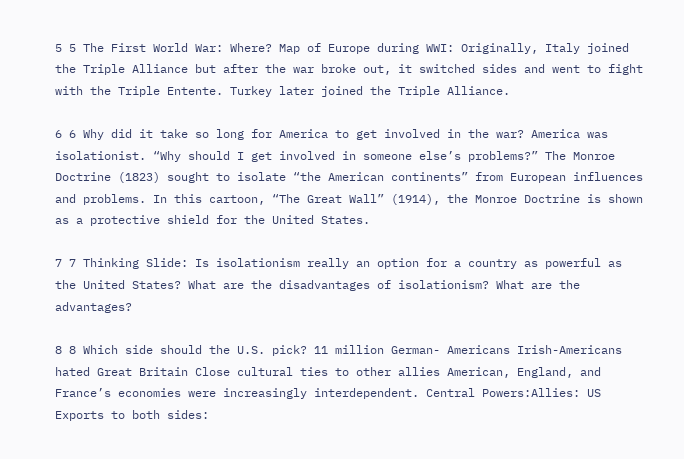5 5 The First World War: Where? Map of Europe during WWI: Originally, Italy joined the Triple Alliance but after the war broke out, it switched sides and went to fight with the Triple Entente. Turkey later joined the Triple Alliance.

6 6 Why did it take so long for America to get involved in the war? America was isolationist. “Why should I get involved in someone else’s problems?” The Monroe Doctrine (1823) sought to isolate “the American continents” from European influences and problems. In this cartoon, “The Great Wall” (1914), the Monroe Doctrine is shown as a protective shield for the United States.

7 7 Thinking Slide: Is isolationism really an option for a country as powerful as the United States? What are the disadvantages of isolationism? What are the advantages?

8 8 Which side should the U.S. pick? 11 million German- Americans Irish-Americans hated Great Britain Close cultural ties to other allies American, England, and France’s economies were increasingly interdependent. Central Powers:Allies: US Exports to both sides: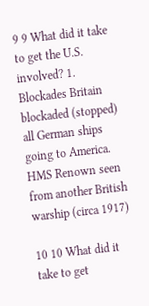9 9 What did it take to get the U.S. involved? 1. Blockades Britain blockaded (stopped) all German ships going to America. HMS Renown seen from another British warship (circa 1917)

10 10 What did it take to get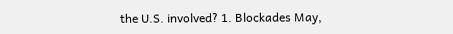the U.S. involved? 1. Blockades May,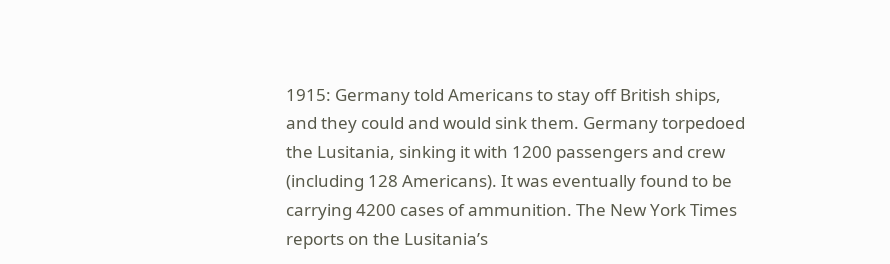1915: Germany told Americans to stay off British ships, and they could and would sink them. Germany torpedoed the Lusitania, sinking it with 1200 passengers and crew (including 128 Americans). It was eventually found to be carrying 4200 cases of ammunition. The New York Times reports on the Lusitania’s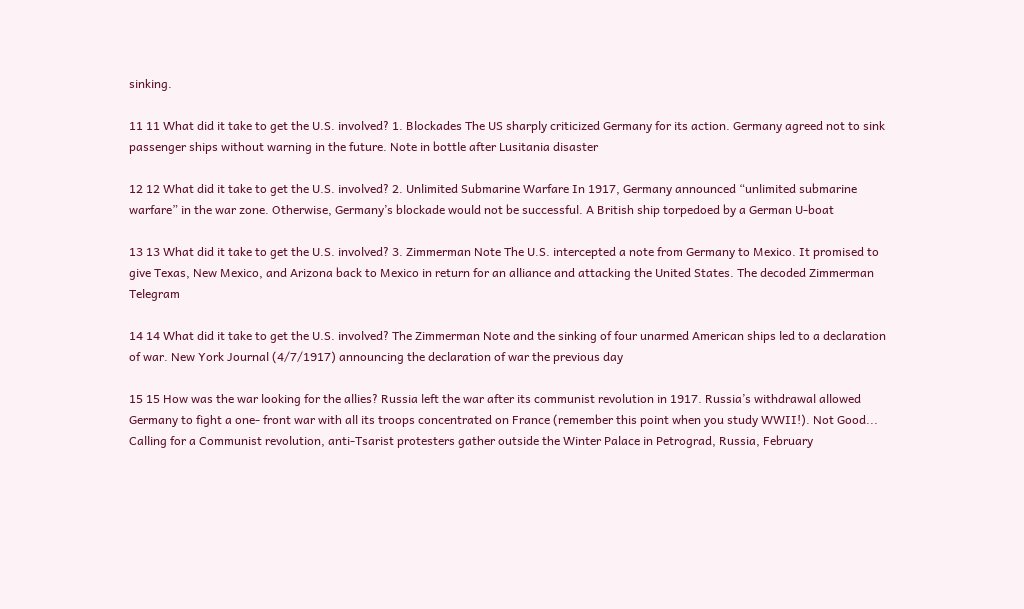sinking.

11 11 What did it take to get the U.S. involved? 1. Blockades The US sharply criticized Germany for its action. Germany agreed not to sink passenger ships without warning in the future. Note in bottle after Lusitania disaster

12 12 What did it take to get the U.S. involved? 2. Unlimited Submarine Warfare In 1917, Germany announced “unlimited submarine warfare” in the war zone. Otherwise, Germany’s blockade would not be successful. A British ship torpedoed by a German U-boat

13 13 What did it take to get the U.S. involved? 3. Zimmerman Note The U.S. intercepted a note from Germany to Mexico. It promised to give Texas, New Mexico, and Arizona back to Mexico in return for an alliance and attacking the United States. The decoded Zimmerman Telegram

14 14 What did it take to get the U.S. involved? The Zimmerman Note and the sinking of four unarmed American ships led to a declaration of war. New York Journal (4/7/1917) announcing the declaration of war the previous day

15 15 How was the war looking for the allies? Russia left the war after its communist revolution in 1917. Russia’s withdrawal allowed Germany to fight a one- front war with all its troops concentrated on France (remember this point when you study WWII!). Not Good... Calling for a Communist revolution, anti-Tsarist protesters gather outside the Winter Palace in Petrograd, Russia, February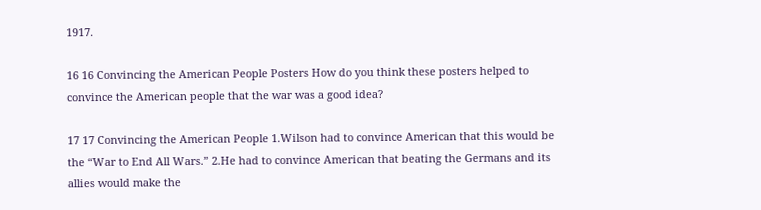1917.

16 16 Convincing the American People Posters How do you think these posters helped to convince the American people that the war was a good idea?

17 17 Convincing the American People 1.Wilson had to convince American that this would be the “War to End All Wars.” 2.He had to convince American that beating the Germans and its allies would make the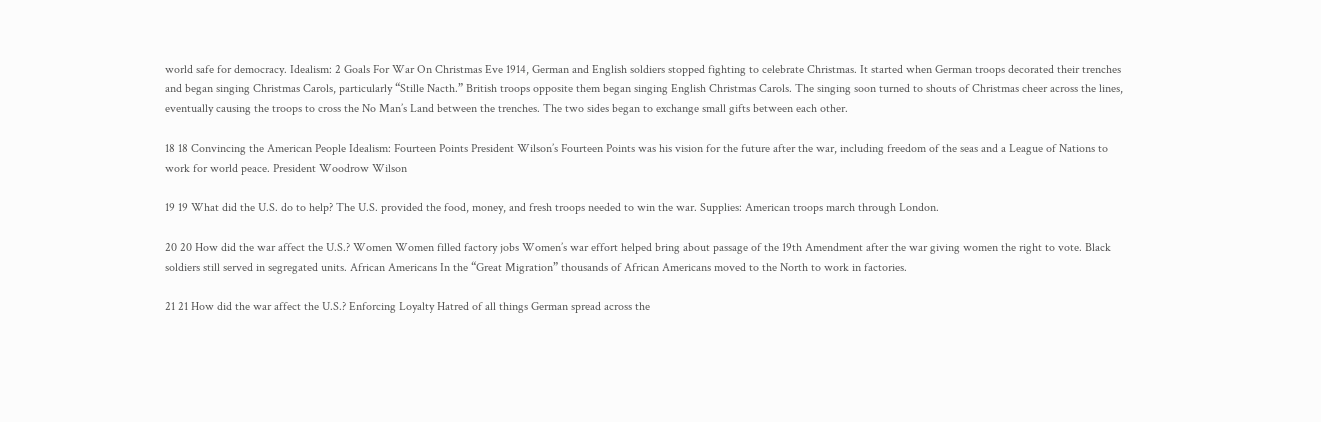world safe for democracy. Idealism: 2 Goals For War On Christmas Eve 1914, German and English soldiers stopped fighting to celebrate Christmas. It started when German troops decorated their trenches and began singing Christmas Carols, particularly “Stille Nacth.” British troops opposite them began singing English Christmas Carols. The singing soon turned to shouts of Christmas cheer across the lines, eventually causing the troops to cross the No Man’s Land between the trenches. The two sides began to exchange small gifts between each other.

18 18 Convincing the American People Idealism: Fourteen Points President Wilson’s Fourteen Points was his vision for the future after the war, including freedom of the seas and a League of Nations to work for world peace. President Woodrow Wilson

19 19 What did the U.S. do to help? The U.S. provided the food, money, and fresh troops needed to win the war. Supplies: American troops march through London.

20 20 How did the war affect the U.S.? Women Women filled factory jobs Women’s war effort helped bring about passage of the 19th Amendment after the war giving women the right to vote. Black soldiers still served in segregated units. African Americans In the “Great Migration” thousands of African Americans moved to the North to work in factories.

21 21 How did the war affect the U.S.? Enforcing Loyalty Hatred of all things German spread across the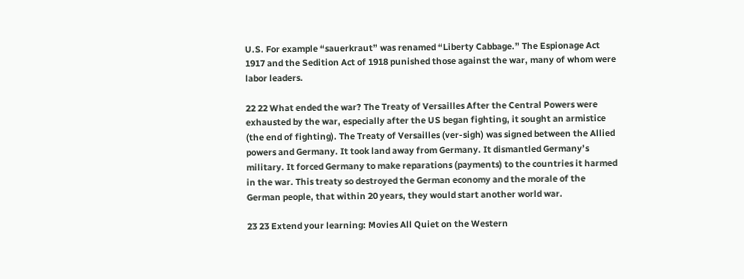U.S. For example “sauerkraut” was renamed “Liberty Cabbage.” The Espionage Act 1917 and the Sedition Act of 1918 punished those against the war, many of whom were labor leaders.

22 22 What ended the war? The Treaty of Versailles After the Central Powers were exhausted by the war, especially after the US began fighting, it sought an armistice (the end of fighting). The Treaty of Versailles (ver-sigh) was signed between the Allied powers and Germany. It took land away from Germany. It dismantled Germany’s military. It forced Germany to make reparations (payments) to the countries it harmed in the war. This treaty so destroyed the German economy and the morale of the German people, that within 20 years, they would start another world war.

23 23 Extend your learning: Movies All Quiet on the Western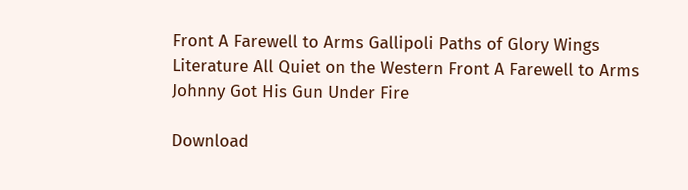Front A Farewell to Arms Gallipoli Paths of Glory Wings Literature All Quiet on the Western Front A Farewell to Arms Johnny Got His Gun Under Fire

Download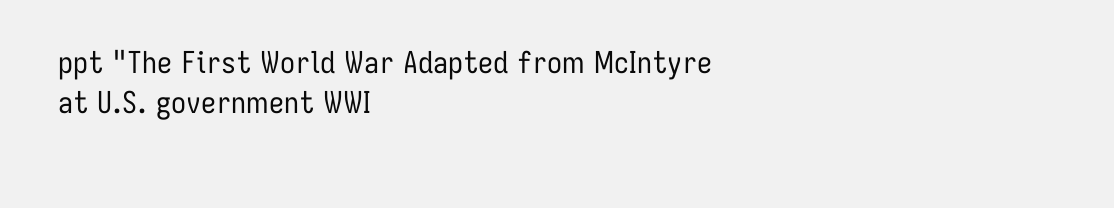ppt "The First World War Adapted from McIntyre at U.S. government WWI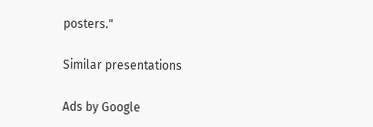posters."

Similar presentations

Ads by Google